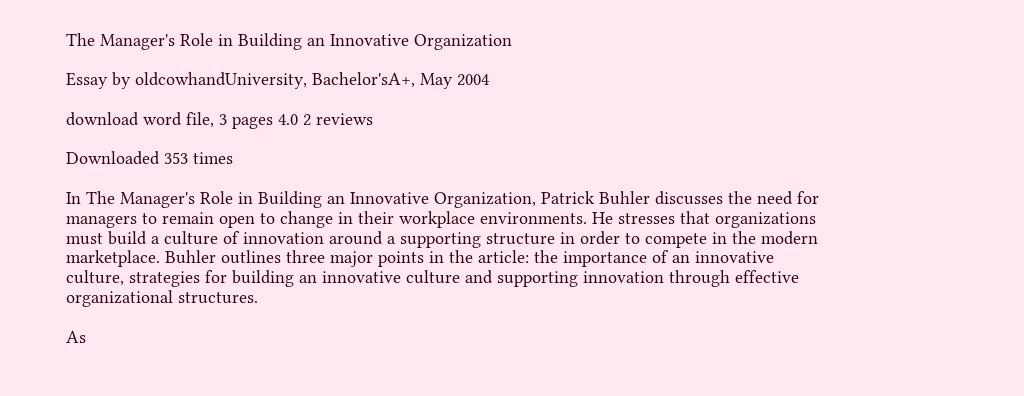The Manager's Role in Building an Innovative Organization

Essay by oldcowhandUniversity, Bachelor'sA+, May 2004

download word file, 3 pages 4.0 2 reviews

Downloaded 353 times

In The Manager's Role in Building an Innovative Organization, Patrick Buhler discusses the need for managers to remain open to change in their workplace environments. He stresses that organizations must build a culture of innovation around a supporting structure in order to compete in the modern marketplace. Buhler outlines three major points in the article: the importance of an innovative culture, strategies for building an innovative culture and supporting innovation through effective organizational structures.

As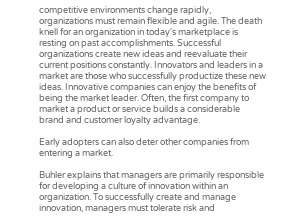competitive environments change rapidly, organizations must remain flexible and agile. The death knell for an organization in today's marketplace is resting on past accomplishments. Successful organizations create new ideas and reevaluate their current positions constantly. Innovators and leaders in a market are those who successfully productize these new ideas. Innovative companies can enjoy the benefits of being the market leader. Often, the first company to market a product or service builds a considerable brand and customer loyalty advantage.

Early adopters can also deter other companies from entering a market.

Buhler explains that managers are primarily responsible for developing a culture of innovation within an organization. To successfully create and manage innovation, managers must tolerate risk and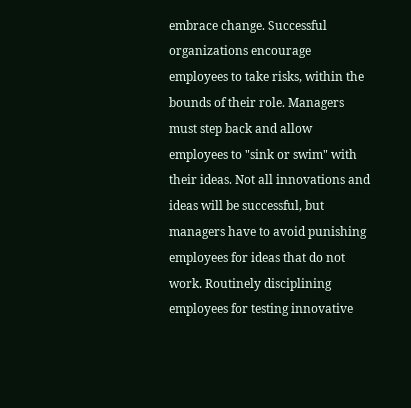embrace change. Successful organizations encourage employees to take risks, within the bounds of their role. Managers must step back and allow employees to "sink or swim" with their ideas. Not all innovations and ideas will be successful, but managers have to avoid punishing employees for ideas that do not work. Routinely disciplining employees for testing innovative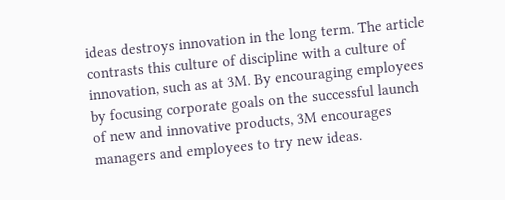ideas destroys innovation in the long term. The article contrasts this culture of discipline with a culture of innovation, such as at 3M. By encouraging employees by focusing corporate goals on the successful launch of new and innovative products, 3M encourages managers and employees to try new ideas.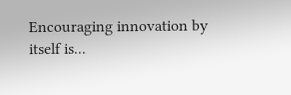Encouraging innovation by itself is...